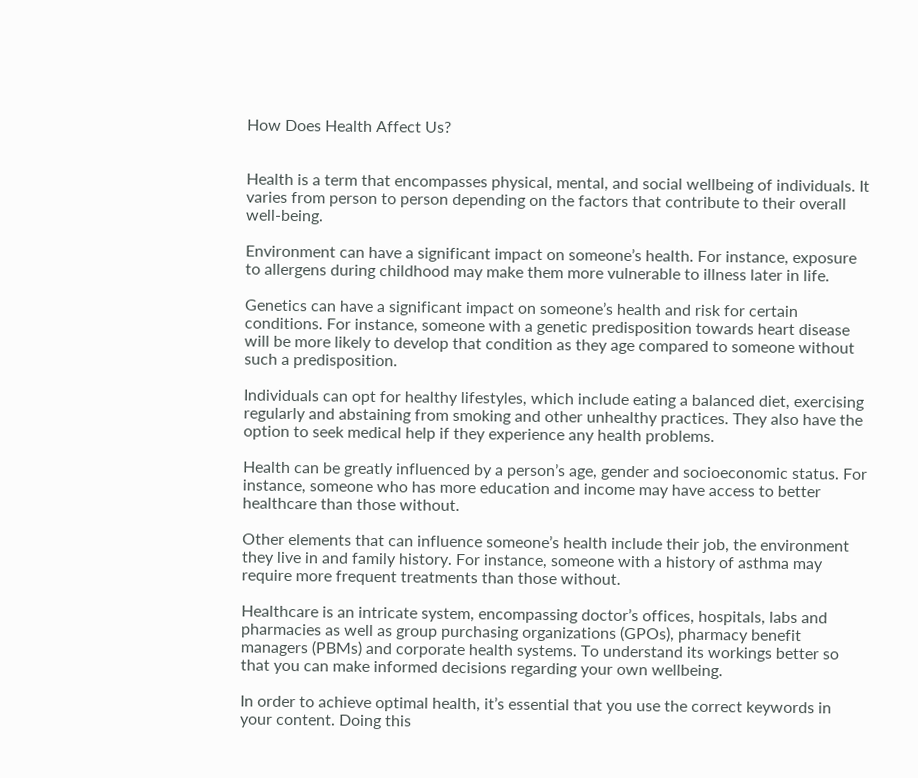How Does Health Affect Us?


Health is a term that encompasses physical, mental, and social wellbeing of individuals. It varies from person to person depending on the factors that contribute to their overall well-being.

Environment can have a significant impact on someone’s health. For instance, exposure to allergens during childhood may make them more vulnerable to illness later in life.

Genetics can have a significant impact on someone’s health and risk for certain conditions. For instance, someone with a genetic predisposition towards heart disease will be more likely to develop that condition as they age compared to someone without such a predisposition.

Individuals can opt for healthy lifestyles, which include eating a balanced diet, exercising regularly and abstaining from smoking and other unhealthy practices. They also have the option to seek medical help if they experience any health problems.

Health can be greatly influenced by a person’s age, gender and socioeconomic status. For instance, someone who has more education and income may have access to better healthcare than those without.

Other elements that can influence someone’s health include their job, the environment they live in and family history. For instance, someone with a history of asthma may require more frequent treatments than those without.

Healthcare is an intricate system, encompassing doctor’s offices, hospitals, labs and pharmacies as well as group purchasing organizations (GPOs), pharmacy benefit managers (PBMs) and corporate health systems. To understand its workings better so that you can make informed decisions regarding your own wellbeing.

In order to achieve optimal health, it’s essential that you use the correct keywords in your content. Doing this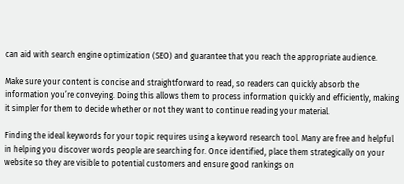can aid with search engine optimization (SEO) and guarantee that you reach the appropriate audience.

Make sure your content is concise and straightforward to read, so readers can quickly absorb the information you’re conveying. Doing this allows them to process information quickly and efficiently, making it simpler for them to decide whether or not they want to continue reading your material.

Finding the ideal keywords for your topic requires using a keyword research tool. Many are free and helpful in helping you discover words people are searching for. Once identified, place them strategically on your website so they are visible to potential customers and ensure good rankings on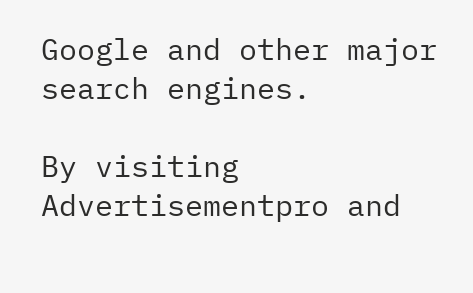Google and other major search engines.

By visiting Advertisementpro and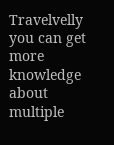Travelvelly you can get more knowledge about multiple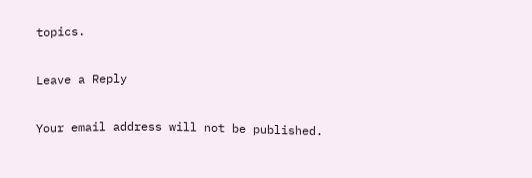topics.

Leave a Reply

Your email address will not be published.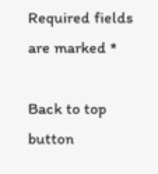Required fields are marked *

Back to top button